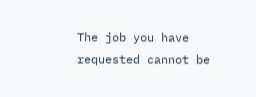The job you have requested cannot be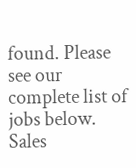found. Please see our complete list of jobs below.
Sales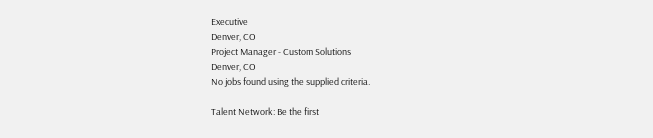Executive
Denver, CO
Project Manager - Custom Solutions
Denver, CO
No jobs found using the supplied criteria.

Talent Network: Be the first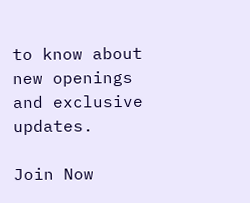to know about new openings and exclusive updates.

Join Now